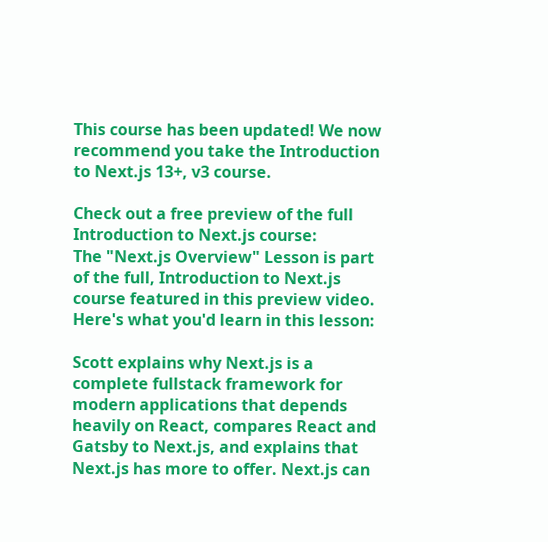This course has been updated! We now recommend you take the Introduction to Next.js 13+, v3 course.

Check out a free preview of the full Introduction to Next.js course:
The "Next.js Overview" Lesson is part of the full, Introduction to Next.js course featured in this preview video. Here's what you'd learn in this lesson:

Scott explains why Next.js is a complete fullstack framework for modern applications that depends heavily on React, compares React and Gatsby to Next.js, and explains that Next.js has more to offer. Next.js can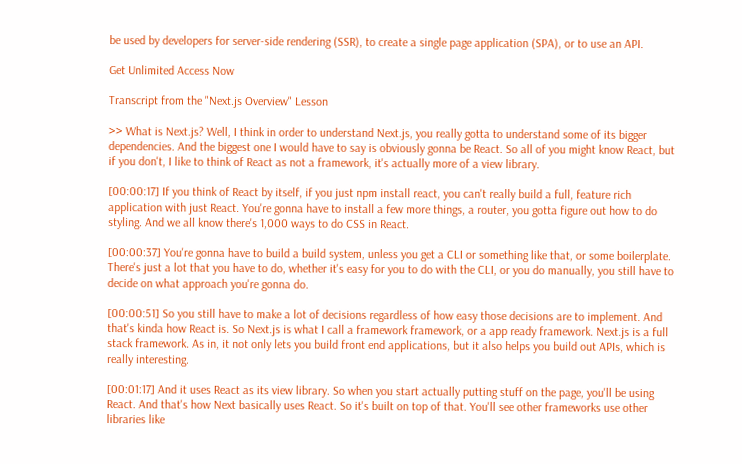be used by developers for server-side rendering (SSR), to create a single page application (SPA), or to use an API.

Get Unlimited Access Now

Transcript from the "Next.js Overview" Lesson

>> What is Next.js? Well, I think in order to understand Next.js, you really gotta to understand some of its bigger dependencies. And the biggest one I would have to say is obviously gonna be React. So all of you might know React, but if you don't, I like to think of React as not a framework, it's actually more of a view library.

[00:00:17] If you think of React by itself, if you just npm install react, you can't really build a full, feature rich application with just React. You're gonna have to install a few more things, a router, you gotta figure out how to do styling. And we all know there's 1,000 ways to do CSS in React.

[00:00:37] You're gonna have to build a build system, unless you get a CLI or something like that, or some boilerplate. There's just a lot that you have to do, whether it's easy for you to do with the CLI, or you do manually, you still have to decide on what approach you're gonna do.

[00:00:51] So you still have to make a lot of decisions regardless of how easy those decisions are to implement. And that's kinda how React is. So Next.js is what I call a framework framework, or a app ready framework. Next.js is a full stack framework. As in, it not only lets you build front end applications, but it also helps you build out APIs, which is really interesting.

[00:01:17] And it uses React as its view library. So when you start actually putting stuff on the page, you'll be using React. And that's how Next basically uses React. So it's built on top of that. You'll see other frameworks use other libraries like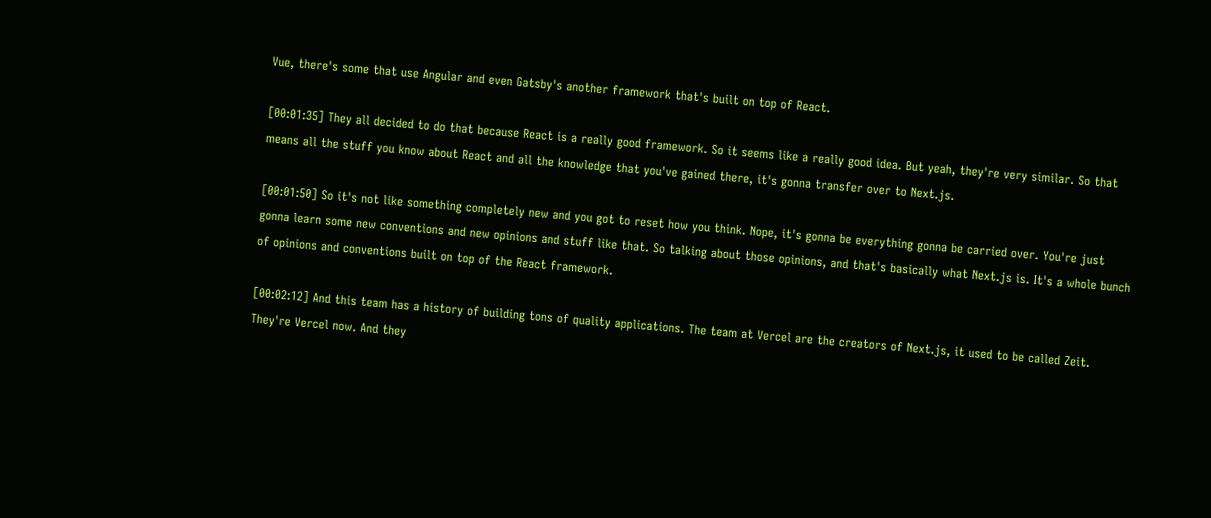Vue, there's some that use Angular and even Gatsby's another framework that's built on top of React.

[00:01:35] They all decided to do that because React is a really good framework. So it seems like a really good idea. But yeah, they're very similar. So that means all the stuff you know about React and all the knowledge that you've gained there, it's gonna transfer over to Next.js.

[00:01:50] So it's not like something completely new and you got to reset how you think. Nope, it's gonna be everything gonna be carried over. You're just gonna learn some new conventions and new opinions and stuff like that. So talking about those opinions, and that's basically what Next.js is. It's a whole bunch of opinions and conventions built on top of the React framework.

[00:02:12] And this team has a history of building tons of quality applications. The team at Vercel are the creators of Next.js, it used to be called Zeit. They're Vercel now. And they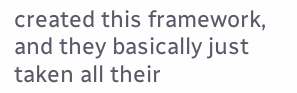created this framework, and they basically just taken all their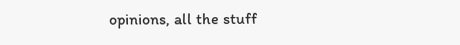opinions, all the stuff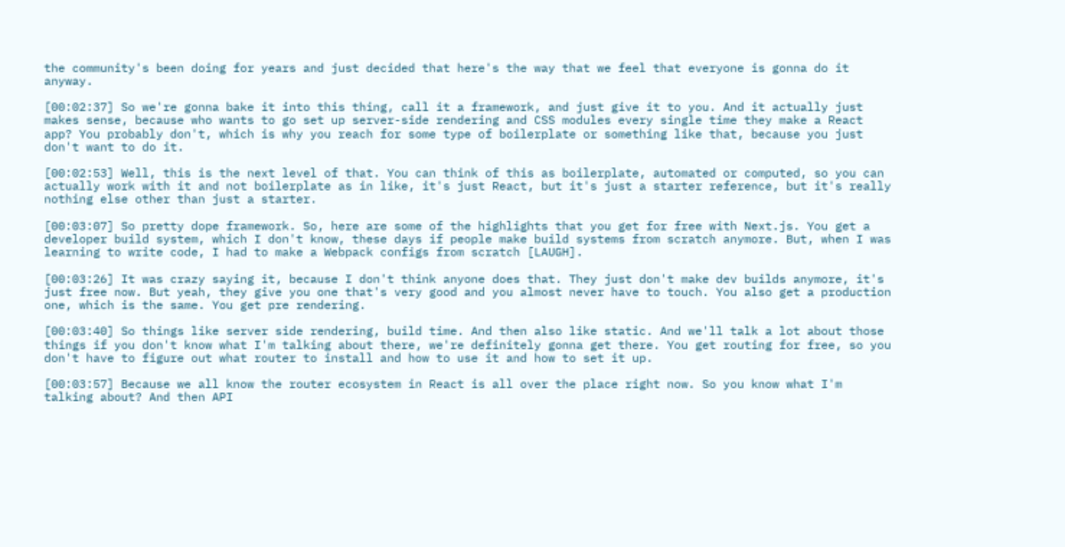the community's been doing for years and just decided that here's the way that we feel that everyone is gonna do it anyway.

[00:02:37] So we're gonna bake it into this thing, call it a framework, and just give it to you. And it actually just makes sense, because who wants to go set up server-side rendering and CSS modules every single time they make a React app? You probably don't, which is why you reach for some type of boilerplate or something like that, because you just don't want to do it.

[00:02:53] Well, this is the next level of that. You can think of this as boilerplate, automated or computed, so you can actually work with it and not boilerplate as in like, it's just React, but it's just a starter reference, but it's really nothing else other than just a starter.

[00:03:07] So pretty dope framework. So, here are some of the highlights that you get for free with Next.js. You get a developer build system, which I don't know, these days if people make build systems from scratch anymore. But, when I was learning to write code, I had to make a Webpack configs from scratch [LAUGH].

[00:03:26] It was crazy saying it, because I don't think anyone does that. They just don't make dev builds anymore, it's just free now. But yeah, they give you one that's very good and you almost never have to touch. You also get a production one, which is the same. You get pre rendering.

[00:03:40] So things like server side rendering, build time. And then also like static. And we'll talk a lot about those things if you don't know what I'm talking about there, we're definitely gonna get there. You get routing for free, so you don't have to figure out what router to install and how to use it and how to set it up.

[00:03:57] Because we all know the router ecosystem in React is all over the place right now. So you know what I'm talking about? And then API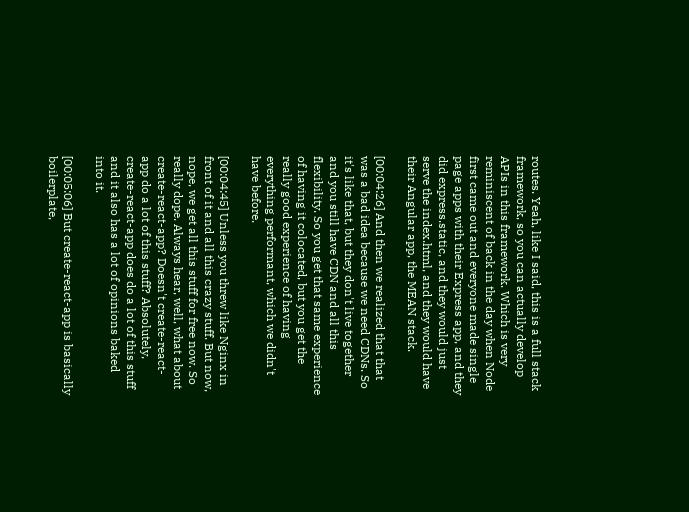routes. Yeah, like I said, this is a full stack framework, so you can actually develop APIs in this framework. Which is very reminiscent of back in the day when Node first came out and everyone made single page apps with their Express app, and they did express.static, and they would just serve the index.html, and they would have their Angular app, the MEAN stack.

[00:04:26] And then we realized that that was a bad idea because we need CDNs. So it's like that, but they don't live together and you still have CDN and all this flexibility. So you get that same experience of having it colocated, but you get the really good experience of having everything performant, which we didn't have before.

[00:04:45] Unless you threw like Nginx in front of it and all this crazy stuff. But now, nope, we get all this stuff for free now. So really dope. Always hear, well, what about create-react-app? Doesn't create-react-app do a lot of this stuff? Absolutely, create-react-app does do a lot of this stuff and it also has a lot of opinions baked into it.

[00:05:06] But create-react-app is basically boilerplate,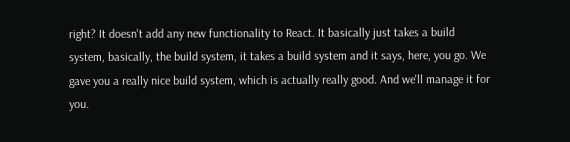right? It doesn't add any new functionality to React. It basically just takes a build system, basically, the build system, it takes a build system and it says, here, you go. We gave you a really nice build system, which is actually really good. And we'll manage it for you.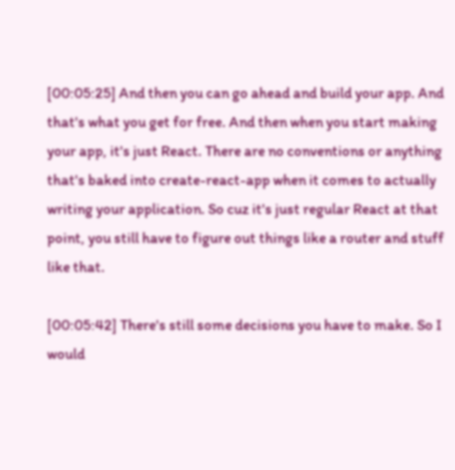[00:05:25] And then you can go ahead and build your app. And that's what you get for free. And then when you start making your app, it's just React. There are no conventions or anything that's baked into create-react-app when it comes to actually writing your application. So cuz it's just regular React at that point, you still have to figure out things like a router and stuff like that.

[00:05:42] There's still some decisions you have to make. So I would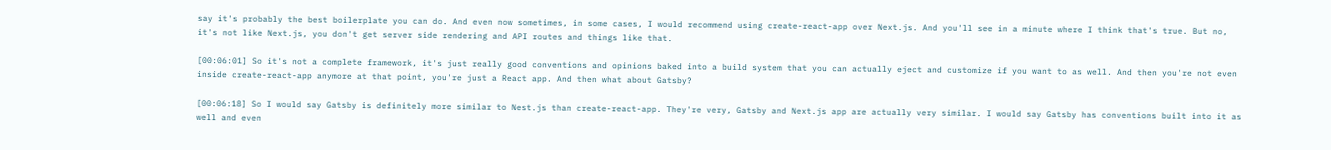say it's probably the best boilerplate you can do. And even now sometimes, in some cases, I would recommend using create-react-app over Next.js. And you'll see in a minute where I think that's true. But no, it's not like Next.js, you don't get server side rendering and API routes and things like that.

[00:06:01] So it's not a complete framework, it's just really good conventions and opinions baked into a build system that you can actually eject and customize if you want to as well. And then you're not even inside create-react-app anymore at that point, you're just a React app. And then what about Gatsby?

[00:06:18] So I would say Gatsby is definitely more similar to Nest.js than create-react-app. They're very, Gatsby and Next.js app are actually very similar. I would say Gatsby has conventions built into it as well and even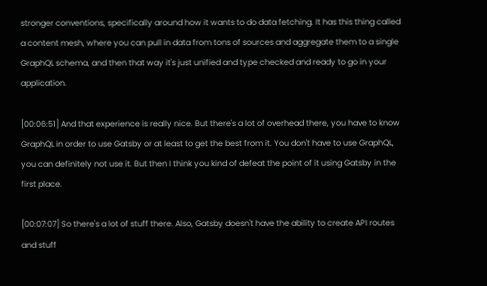stronger conventions, specifically around how it wants to do data fetching. It has this thing called a content mesh, where you can pull in data from tons of sources and aggregate them to a single GraphQL schema, and then that way it's just unified and type checked and ready to go in your application.

[00:06:51] And that experience is really nice. But there's a lot of overhead there, you have to know GraphQL in order to use Gatsby or at least to get the best from it. You don't have to use GraphQL, you can definitely not use it. But then I think you kind of defeat the point of it using Gatsby in the first place.

[00:07:07] So there's a lot of stuff there. Also, Gatsby doesn't have the ability to create API routes and stuff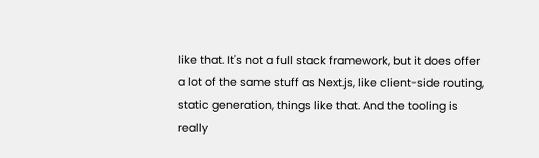like that. It's not a full stack framework, but it does offer a lot of the same stuff as Next.js, like client-side routing, static generation, things like that. And the tooling is really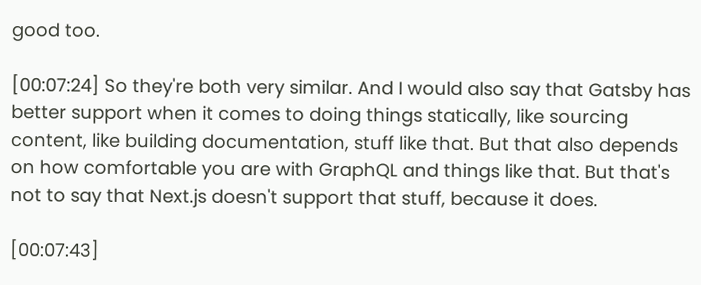good too.

[00:07:24] So they're both very similar. And I would also say that Gatsby has better support when it comes to doing things statically, like sourcing content, like building documentation, stuff like that. But that also depends on how comfortable you are with GraphQL and things like that. But that's not to say that Next.js doesn't support that stuff, because it does.

[00:07:43]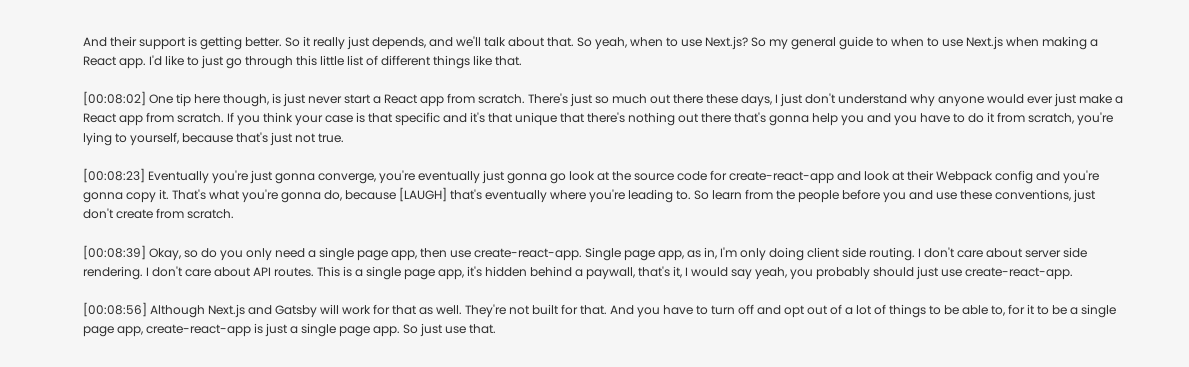And their support is getting better. So it really just depends, and we'll talk about that. So yeah, when to use Next.js? So my general guide to when to use Next.js when making a React app. I'd like to just go through this little list of different things like that.

[00:08:02] One tip here though, is just never start a React app from scratch. There's just so much out there these days, I just don't understand why anyone would ever just make a React app from scratch. If you think your case is that specific and it's that unique that there's nothing out there that's gonna help you and you have to do it from scratch, you're lying to yourself, because that's just not true.

[00:08:23] Eventually you're just gonna converge, you're eventually just gonna go look at the source code for create-react-app and look at their Webpack config and you're gonna copy it. That's what you're gonna do, because [LAUGH] that's eventually where you're leading to. So learn from the people before you and use these conventions, just don't create from scratch.

[00:08:39] Okay, so do you only need a single page app, then use create-react-app. Single page app, as in, I'm only doing client side routing. I don't care about server side rendering. I don't care about API routes. This is a single page app, it's hidden behind a paywall, that's it, I would say yeah, you probably should just use create-react-app.

[00:08:56] Although Next.js and Gatsby will work for that as well. They're not built for that. And you have to turn off and opt out of a lot of things to be able to, for it to be a single page app, create-react-app is just a single page app. So just use that.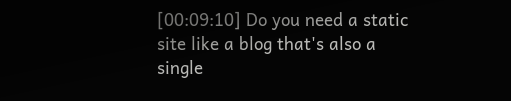[00:09:10] Do you need a static site like a blog that's also a single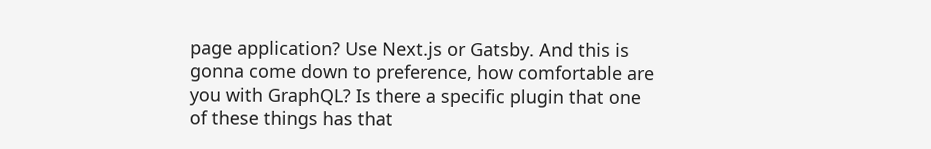page application? Use Next.js or Gatsby. And this is gonna come down to preference, how comfortable are you with GraphQL? Is there a specific plugin that one of these things has that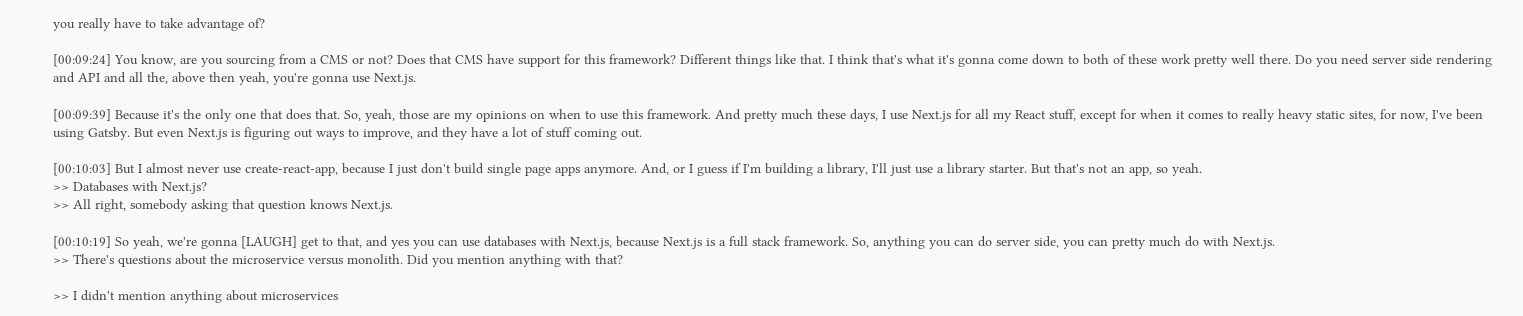you really have to take advantage of?

[00:09:24] You know, are you sourcing from a CMS or not? Does that CMS have support for this framework? Different things like that. I think that's what it's gonna come down to both of these work pretty well there. Do you need server side rendering and API and all the, above then yeah, you're gonna use Next.js.

[00:09:39] Because it's the only one that does that. So, yeah, those are my opinions on when to use this framework. And pretty much these days, I use Next.js for all my React stuff, except for when it comes to really heavy static sites, for now, I've been using Gatsby. But even Next.js is figuring out ways to improve, and they have a lot of stuff coming out.

[00:10:03] But I almost never use create-react-app, because I just don't build single page apps anymore. And, or I guess if I'm building a library, I'll just use a library starter. But that's not an app, so yeah.
>> Databases with Next.js?
>> All right, somebody asking that question knows Next.js.

[00:10:19] So yeah, we're gonna [LAUGH] get to that, and yes you can use databases with Next.js, because Next.js is a full stack framework. So, anything you can do server side, you can pretty much do with Next.js.
>> There's questions about the microservice versus monolith. Did you mention anything with that?

>> I didn't mention anything about microservices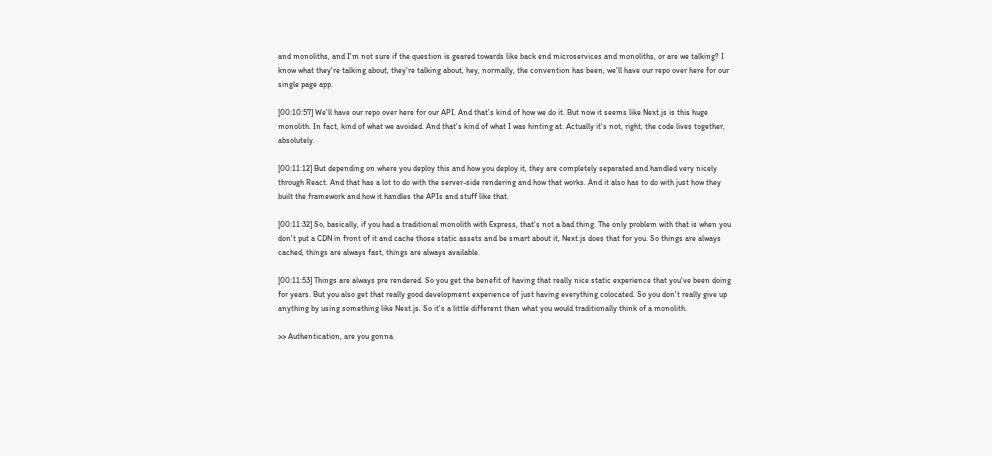and monoliths, and I'm not sure if the question is geared towards like back end microservices and monoliths, or are we talking? I know what they're talking about, they're talking about, hey, normally, the convention has been, we'll have our repo over here for our single page app.

[00:10:57] We'll have our repo over here for our API. And that's kind of how we do it. But now it seems like Next.js is this huge monolith. In fact, kind of what we avoided. And that's kind of what I was hinting at. Actually it's not, right, the code lives together, absolutely.

[00:11:12] But depending on where you deploy this and how you deploy it, they are completely separated and handled very nicely through React. And that has a lot to do with the server-side rendering and how that works. And it also has to do with just how they built the framework and how it handles the APIs and stuff like that.

[00:11:32] So, basically, if you had a traditional monolith with Express, that's not a bad thing. The only problem with that is when you don't put a CDN in front of it and cache those static assets and be smart about it, Next.js does that for you. So things are always cached, things are always fast, things are always available.

[00:11:53] Things are always pre rendered. So you get the benefit of having that really nice static experience that you've been doing for years. But you also get that really good development experience of just having everything colocated. So you don't really give up anything by using something like Next.js. So it's a little different than what you would traditionally think of a monolith.

>> Authentication, are you gonna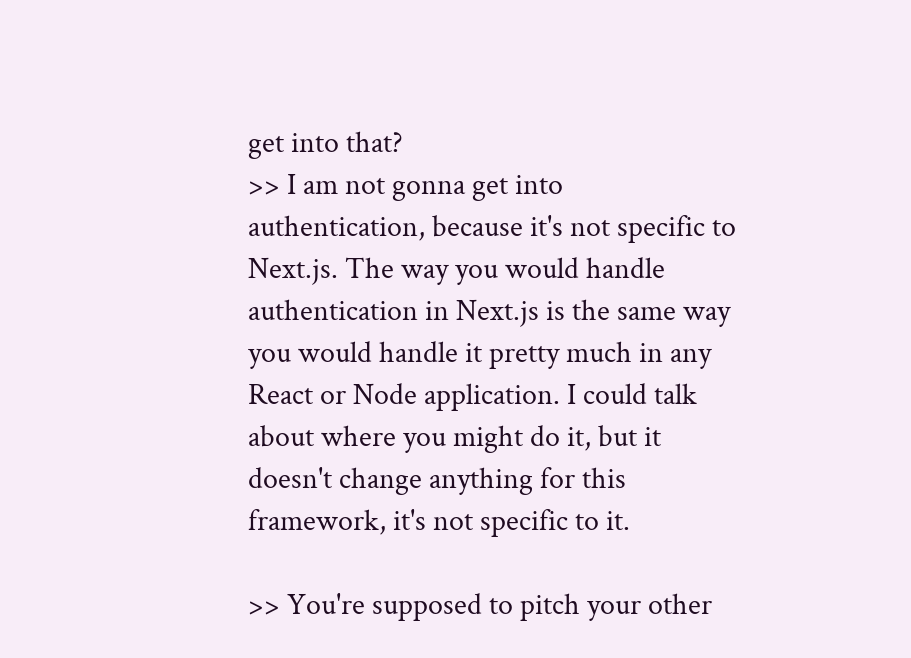get into that?
>> I am not gonna get into authentication, because it's not specific to Next.js. The way you would handle authentication in Next.js is the same way you would handle it pretty much in any React or Node application. I could talk about where you might do it, but it doesn't change anything for this framework, it's not specific to it.

>> You're supposed to pitch your other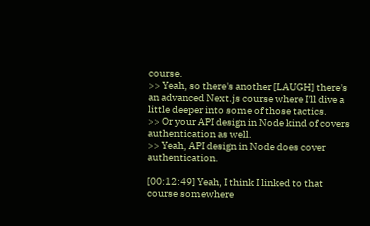course.
>> Yeah, so there's another [LAUGH] there's an advanced Next.js course where I'll dive a little deeper into some of those tactics.
>> Or your API design in Node kind of covers authentication as well.
>> Yeah, API design in Node does cover authentication.

[00:12:49] Yeah, I think I linked to that course somewhere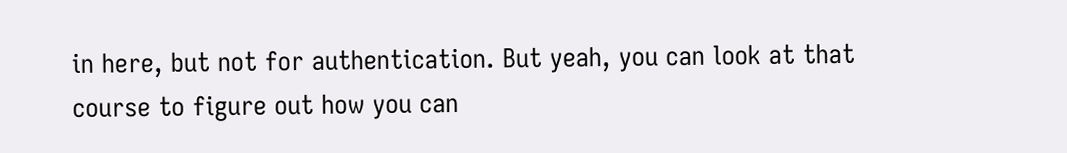in here, but not for authentication. But yeah, you can look at that course to figure out how you can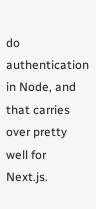do authentication in Node, and that carries over pretty well for Next.js.